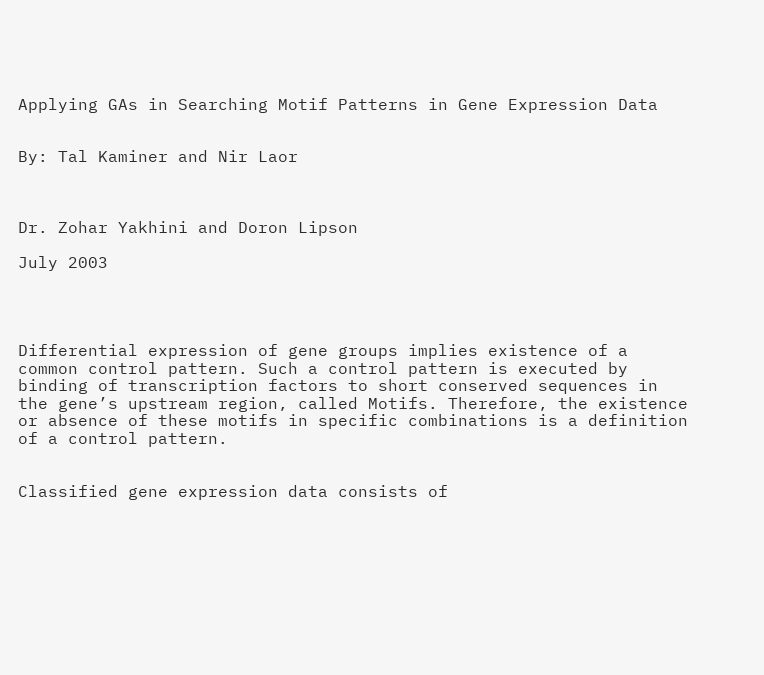Applying GAs in Searching Motif Patterns in Gene Expression Data


By: Tal Kaminer and Nir Laor



Dr. Zohar Yakhini and Doron Lipson

July 2003




Differential expression of gene groups implies existence of a common control pattern. Such a control pattern is executed by binding of transcription factors to short conserved sequences in the gene’s upstream region, called Motifs. Therefore, the existence or absence of these motifs in specific combinations is a definition of a control pattern.


Classified gene expression data consists of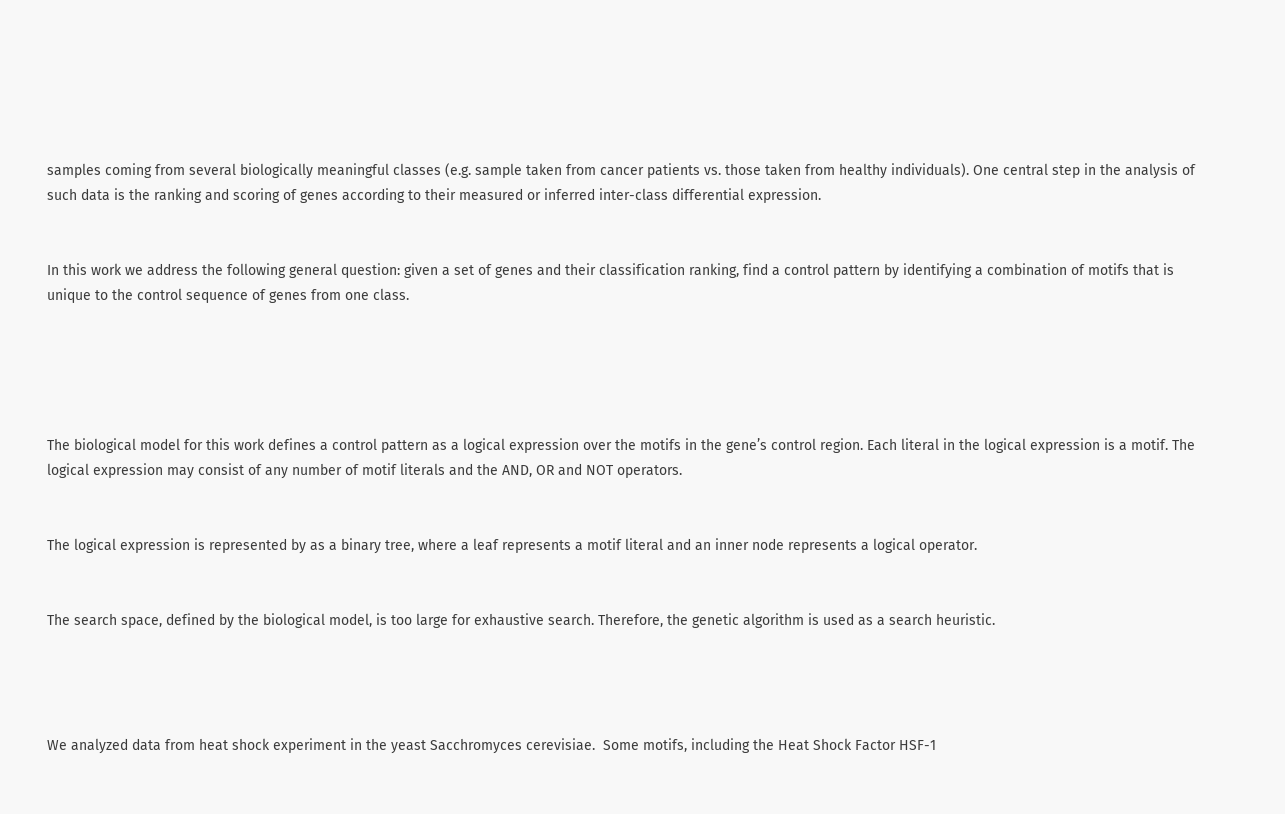samples coming from several biologically meaningful classes (e.g. sample taken from cancer patients vs. those taken from healthy individuals). One central step in the analysis of such data is the ranking and scoring of genes according to their measured or inferred inter-class differential expression.


In this work we address the following general question: given a set of genes and their classification ranking, find a control pattern by identifying a combination of motifs that is unique to the control sequence of genes from one class.





The biological model for this work defines a control pattern as a logical expression over the motifs in the gene’s control region. Each literal in the logical expression is a motif. The logical expression may consist of any number of motif literals and the AND, OR and NOT operators.


The logical expression is represented by as a binary tree, where a leaf represents a motif literal and an inner node represents a logical operator.


The search space, defined by the biological model, is too large for exhaustive search. Therefore, the genetic algorithm is used as a search heuristic.




We analyzed data from heat shock experiment in the yeast Sacchromyces cerevisiae.  Some motifs, including the Heat Shock Factor HSF-1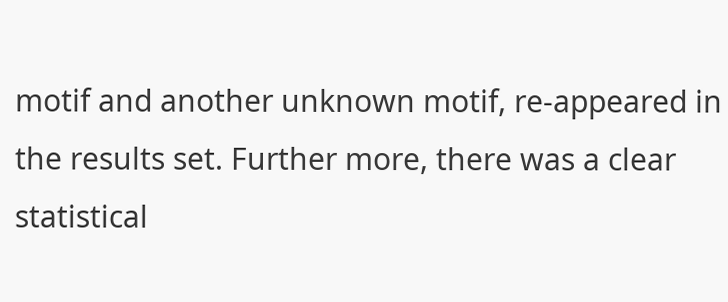motif and another unknown motif, re-appeared in the results set. Further more, there was a clear statistical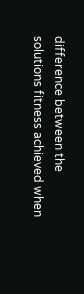difference between the solutions fitness achieved when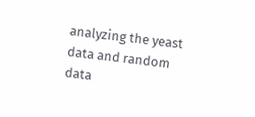analyzing the yeast data and random data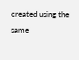created using the same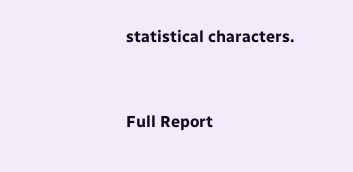statistical characters.


Full Report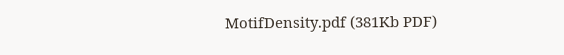MotifDensity.pdf (381Kb PDF)